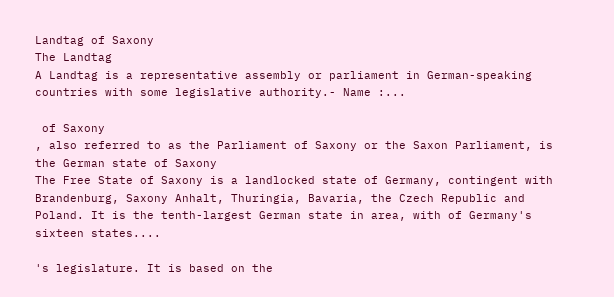Landtag of Saxony
The Landtag
A Landtag is a representative assembly or parliament in German-speaking countries with some legislative authority.- Name :...

 of Saxony
, also referred to as the Parliament of Saxony or the Saxon Parliament, is the German state of Saxony
The Free State of Saxony is a landlocked state of Germany, contingent with Brandenburg, Saxony Anhalt, Thuringia, Bavaria, the Czech Republic and Poland. It is the tenth-largest German state in area, with of Germany's sixteen states....

's legislature. It is based on the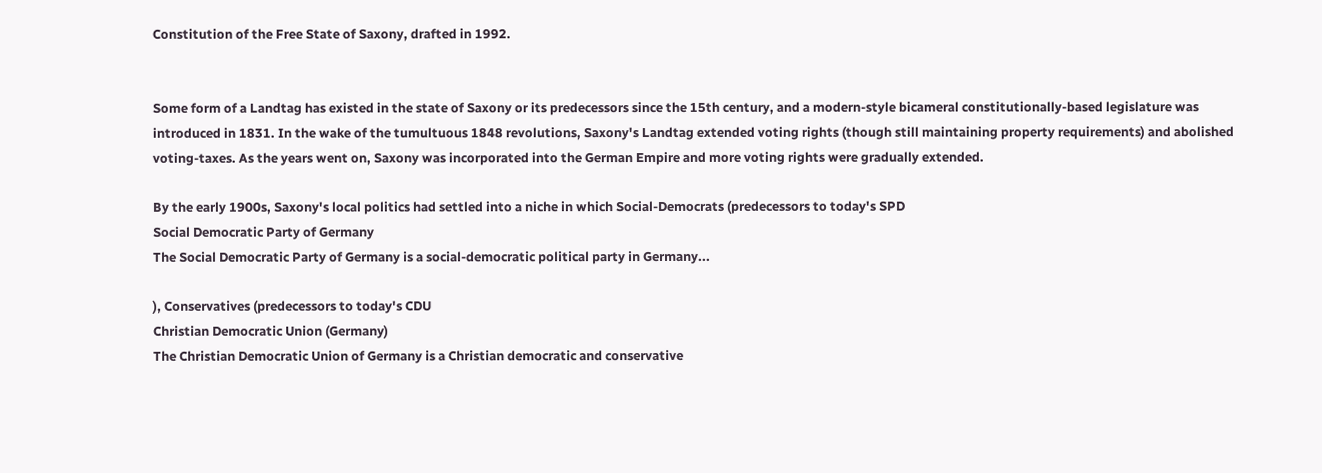Constitution of the Free State of Saxony, drafted in 1992.


Some form of a Landtag has existed in the state of Saxony or its predecessors since the 15th century, and a modern-style bicameral constitutionally-based legislature was introduced in 1831. In the wake of the tumultuous 1848 revolutions, Saxony's Landtag extended voting rights (though still maintaining property requirements) and abolished voting-taxes. As the years went on, Saxony was incorporated into the German Empire and more voting rights were gradually extended.

By the early 1900s, Saxony's local politics had settled into a niche in which Social-Democrats (predecessors to today's SPD
Social Democratic Party of Germany
The Social Democratic Party of Germany is a social-democratic political party in Germany...

), Conservatives (predecessors to today's CDU
Christian Democratic Union (Germany)
The Christian Democratic Union of Germany is a Christian democratic and conservative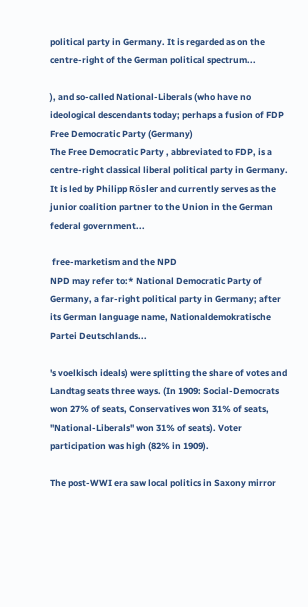political party in Germany. It is regarded as on the centre-right of the German political spectrum...

), and so-called National-Liberals (who have no ideological descendants today; perhaps a fusion of FDP
Free Democratic Party (Germany)
The Free Democratic Party , abbreviated to FDP, is a centre-right classical liberal political party in Germany. It is led by Philipp Rösler and currently serves as the junior coalition partner to the Union in the German federal government...

 free-marketism and the NPD
NPD may refer to:* National Democratic Party of Germany, a far-right political party in Germany; after its German language name, Nationaldemokratische Partei Deutschlands...

's voelkisch ideals) were splitting the share of votes and Landtag seats three ways. (In 1909: Social-Democrats won 27% of seats, Conservatives won 31% of seats, "National-Liberals" won 31% of seats). Voter participation was high (82% in 1909).

The post-WWI era saw local politics in Saxony mirror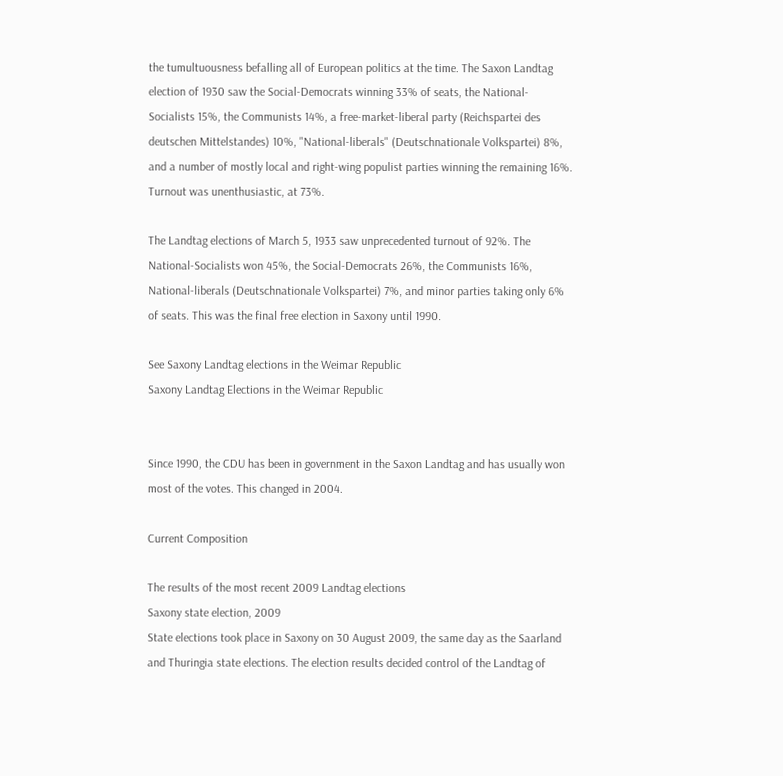the tumultuousness befalling all of European politics at the time. The Saxon Landtag election of 1930 saw the Social-Democrats winning 33% of seats, the National-Socialists 15%, the Communists 14%, a free-market-liberal party (Reichspartei des deutschen Mittelstandes) 10%, "National-liberals" (Deutschnationale Volkspartei) 8%, and a number of mostly local and right-wing populist parties winning the remaining 16%. Turnout was unenthusiastic, at 73%.

The Landtag elections of March 5, 1933 saw unprecedented turnout of 92%. The National-Socialists won 45%, the Social-Democrats 26%, the Communists 16%, National-liberals (Deutschnationale Volkspartei) 7%, and minor parties taking only 6% of seats. This was the final free election in Saxony until 1990.

See Saxony Landtag elections in the Weimar Republic
Saxony Landtag Elections in the Weimar Republic


Since 1990, the CDU has been in government in the Saxon Landtag and has usually won most of the votes. This changed in 2004.

Current Composition

The results of the most recent 2009 Landtag elections
Saxony state election, 2009
State elections took place in Saxony on 30 August 2009, the same day as the Saarland and Thuringia state elections. The election results decided control of the Landtag of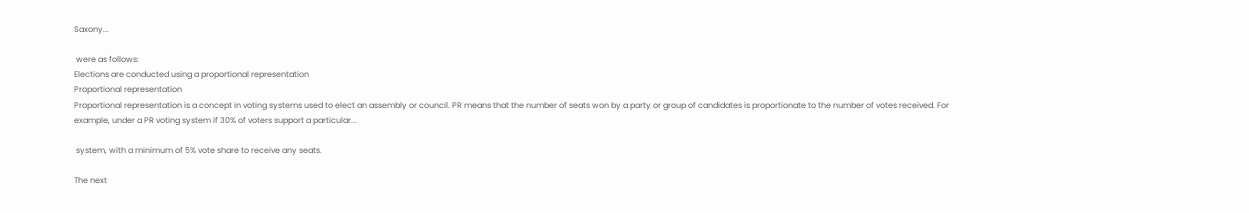Saxony...

 were as follows:
Elections are conducted using a proportional representation
Proportional representation
Proportional representation is a concept in voting systems used to elect an assembly or council. PR means that the number of seats won by a party or group of candidates is proportionate to the number of votes received. For example, under a PR voting system if 30% of voters support a particular...

 system, with a minimum of 5% vote share to receive any seats.

The next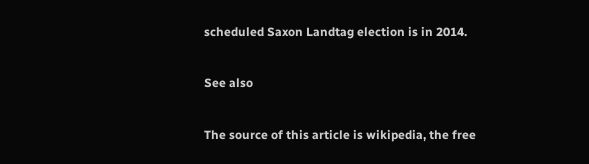scheduled Saxon Landtag election is in 2014.

See also

The source of this article is wikipedia, the free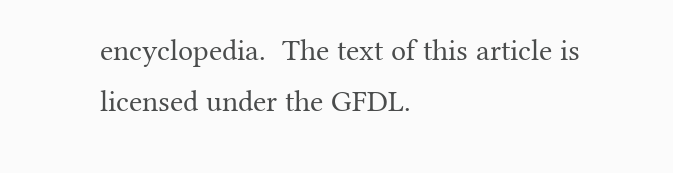encyclopedia.  The text of this article is licensed under the GFDL.